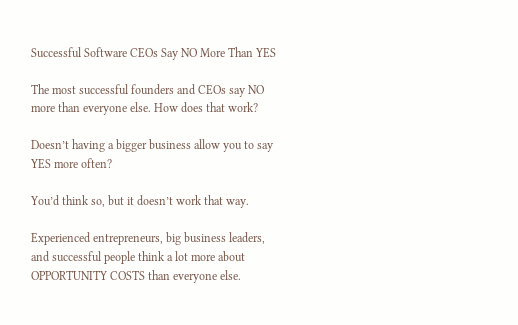Successful Software CEOs Say NO More Than YES

The most successful founders and CEOs say NO more than everyone else. How does that work?

Doesn’t having a bigger business allow you to say YES more often?

You’d think so, but it doesn’t work that way.

Experienced entrepreneurs, big business leaders, and successful people think a lot more about OPPORTUNITY COSTS than everyone else.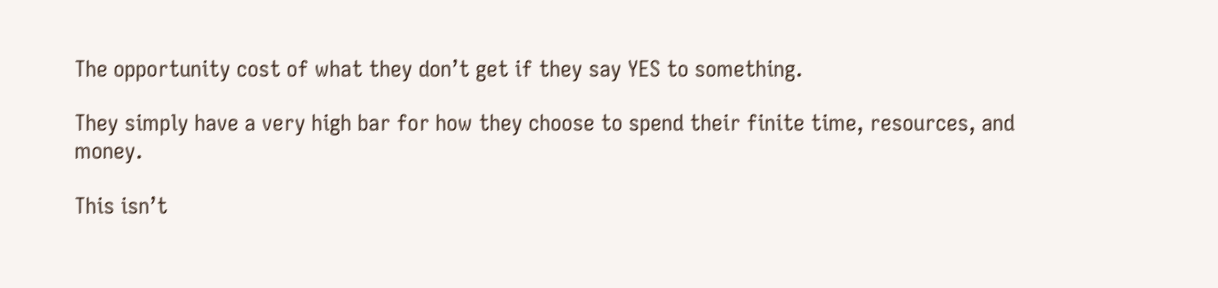The opportunity cost of what they don’t get if they say YES to something.

They simply have a very high bar for how they choose to spend their finite time, resources, and money.

This isn’t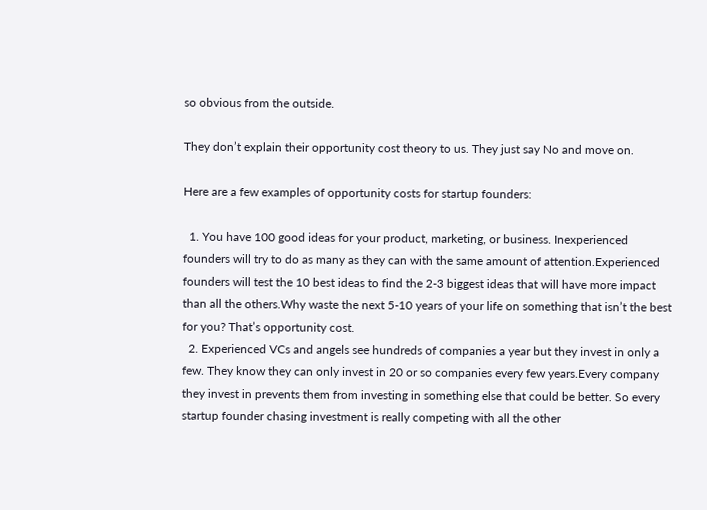so obvious from the outside.

They don’t explain their opportunity cost theory to us. They just say No and move on.

Here are a few examples of opportunity costs for startup founders:

  1. You have 100 good ideas for your product, marketing, or business. Inexperienced founders will try to do as many as they can with the same amount of attention.Experienced founders will test the 10 best ideas to find the 2-3 biggest ideas that will have more impact than all the others.Why waste the next 5-10 years of your life on something that isn’t the best for you? That’s opportunity cost.
  2. Experienced VCs and angels see hundreds of companies a year but they invest in only a few. They know they can only invest in 20 or so companies every few years.Every company they invest in prevents them from investing in something else that could be better. So every startup founder chasing investment is really competing with all the other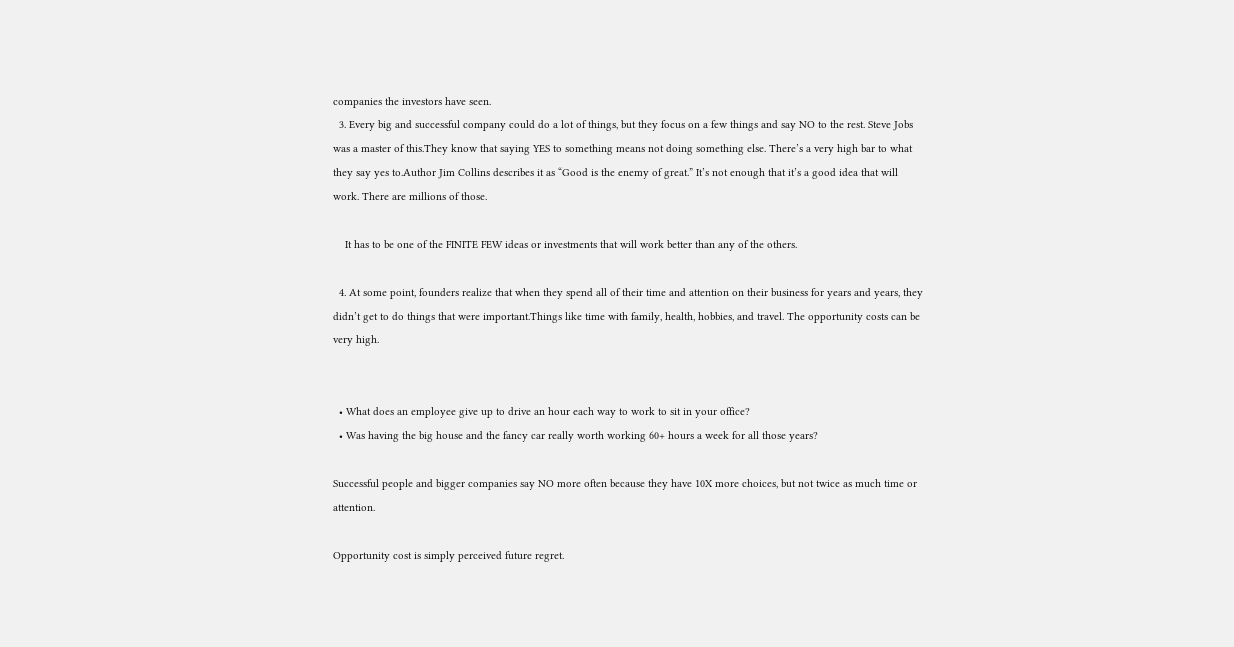companies the investors have seen.
  3. Every big and successful company could do a lot of things, but they focus on a few things and say NO to the rest. Steve Jobs was a master of this.They know that saying YES to something means not doing something else. There’s a very high bar to what they say yes to.Author Jim Collins describes it as “Good is the enemy of great.” It’s not enough that it’s a good idea that will work. There are millions of those.

    It has to be one of the FINITE FEW ideas or investments that will work better than any of the others.

  4. At some point, founders realize that when they spend all of their time and attention on their business for years and years, they didn’t get to do things that were important.Things like time with family, health, hobbies, and travel. The opportunity costs can be very high.


  • What does an employee give up to drive an hour each way to work to sit in your office?
  • Was having the big house and the fancy car really worth working 60+ hours a week for all those years?

Successful people and bigger companies say NO more often because they have 10X more choices, but not twice as much time or attention.

Opportunity cost is simply perceived future regret.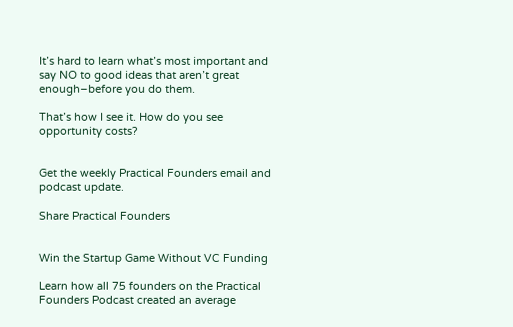It’s hard to learn what’s most important and say NO to good ideas that aren’t great enough–before you do them.

That’s how I see it. How do you see opportunity costs?


Get the weekly Practical Founders email and podcast update.

Share Practical Founders


Win the Startup Game Without VC Funding

Learn how all 75 founders on the Practical Founders Podcast created an average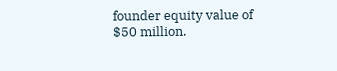founder equity value of $50 million.